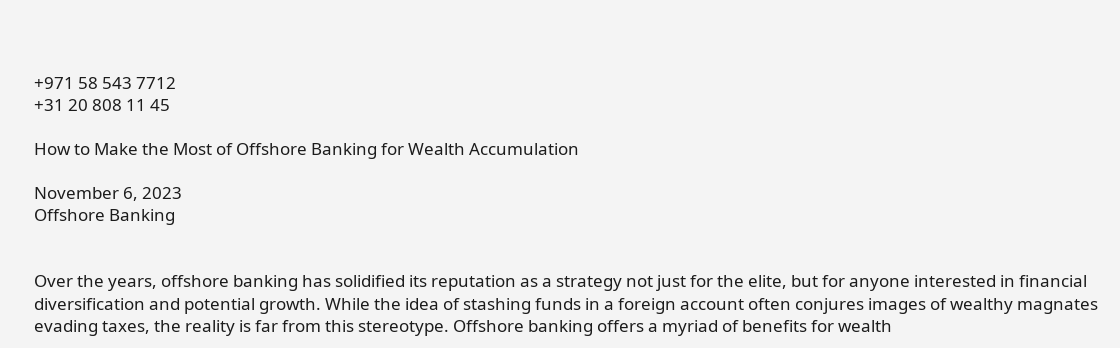+971 58 543 7712
+31 20 808 11 45

How to Make the Most of Offshore Banking for Wealth Accumulation

November 6, 2023
Offshore Banking


Over the years, offshore banking has solidified its reputation as a strategy not just for the elite, but for anyone interested in financial diversification and potential growth. While the idea of stashing funds in a foreign account often conjures images of wealthy magnates evading taxes, the reality is far from this stereotype. Offshore banking offers a myriad of benefits for wealth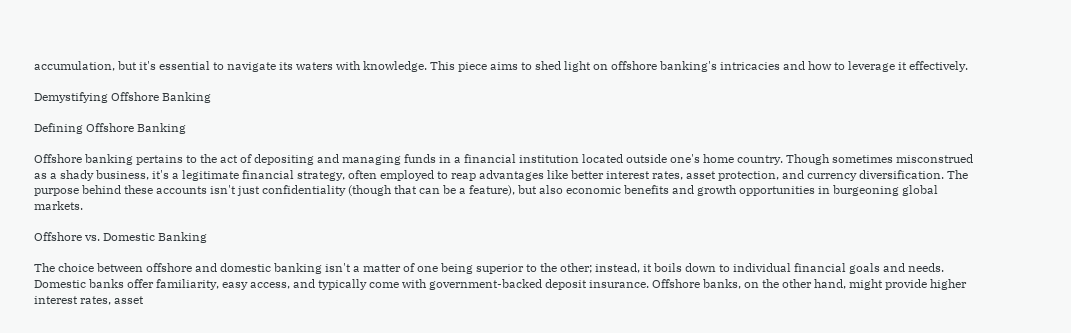accumulation, but it's essential to navigate its waters with knowledge. This piece aims to shed light on offshore banking's intricacies and how to leverage it effectively.

Demystifying Offshore Banking

Defining Offshore Banking

Offshore banking pertains to the act of depositing and managing funds in a financial institution located outside one's home country. Though sometimes misconstrued as a shady business, it's a legitimate financial strategy, often employed to reap advantages like better interest rates, asset protection, and currency diversification. The purpose behind these accounts isn't just confidentiality (though that can be a feature), but also economic benefits and growth opportunities in burgeoning global markets.

Offshore vs. Domestic Banking

The choice between offshore and domestic banking isn't a matter of one being superior to the other; instead, it boils down to individual financial goals and needs. Domestic banks offer familiarity, easy access, and typically come with government-backed deposit insurance. Offshore banks, on the other hand, might provide higher interest rates, asset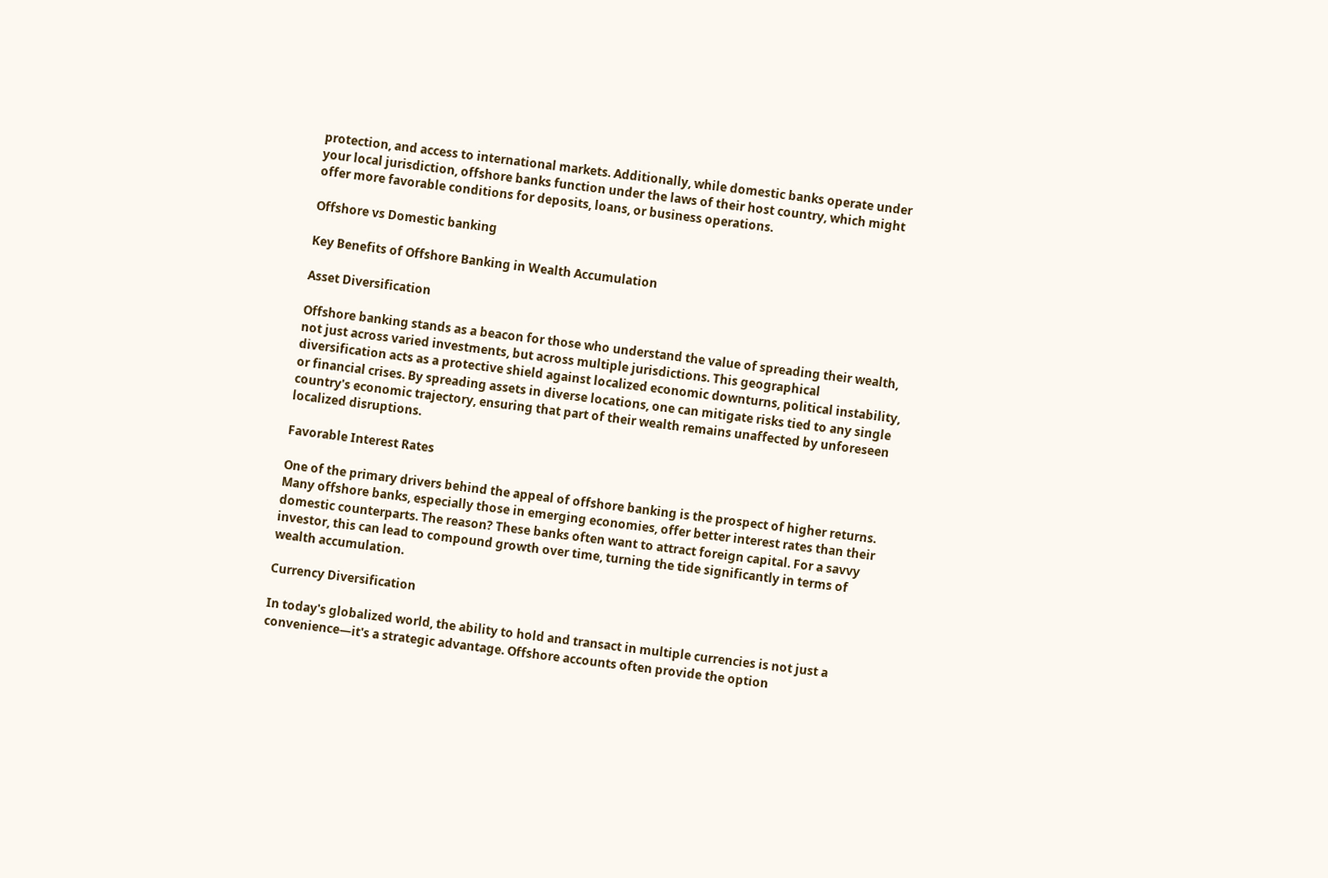protection, and access to international markets. Additionally, while domestic banks operate under your local jurisdiction, offshore banks function under the laws of their host country, which might offer more favorable conditions for deposits, loans, or business operations.

Offshore vs Domestic banking

Key Benefits of Offshore Banking in Wealth Accumulation

Asset Diversification

Offshore banking stands as a beacon for those who understand the value of spreading their wealth, not just across varied investments, but across multiple jurisdictions. This geographical diversification acts as a protective shield against localized economic downturns, political instability, or financial crises. By spreading assets in diverse locations, one can mitigate risks tied to any single country's economic trajectory, ensuring that part of their wealth remains unaffected by unforeseen localized disruptions.

Favorable Interest Rates

One of the primary drivers behind the appeal of offshore banking is the prospect of higher returns. Many offshore banks, especially those in emerging economies, offer better interest rates than their domestic counterparts. The reason? These banks often want to attract foreign capital. For a savvy investor, this can lead to compound growth over time, turning the tide significantly in terms of wealth accumulation.

Currency Diversification

In today's globalized world, the ability to hold and transact in multiple currencies is not just a convenience—it's a strategic advantage. Offshore accounts often provide the option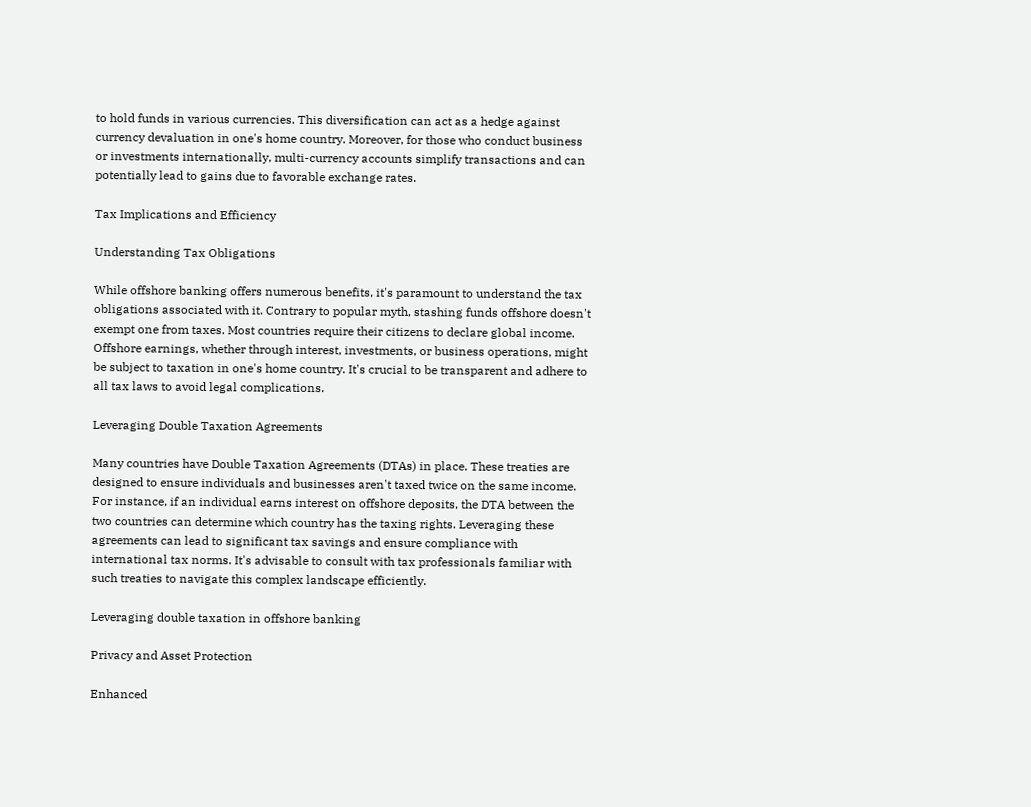to hold funds in various currencies. This diversification can act as a hedge against currency devaluation in one's home country. Moreover, for those who conduct business or investments internationally, multi-currency accounts simplify transactions and can potentially lead to gains due to favorable exchange rates.

Tax Implications and Efficiency

Understanding Tax Obligations

While offshore banking offers numerous benefits, it's paramount to understand the tax obligations associated with it. Contrary to popular myth, stashing funds offshore doesn't exempt one from taxes. Most countries require their citizens to declare global income. Offshore earnings, whether through interest, investments, or business operations, might be subject to taxation in one's home country. It's crucial to be transparent and adhere to all tax laws to avoid legal complications.

Leveraging Double Taxation Agreements

Many countries have Double Taxation Agreements (DTAs) in place. These treaties are designed to ensure individuals and businesses aren't taxed twice on the same income. For instance, if an individual earns interest on offshore deposits, the DTA between the two countries can determine which country has the taxing rights. Leveraging these agreements can lead to significant tax savings and ensure compliance with international tax norms. It's advisable to consult with tax professionals familiar with such treaties to navigate this complex landscape efficiently.

Leveraging double taxation in offshore banking

Privacy and Asset Protection

Enhanced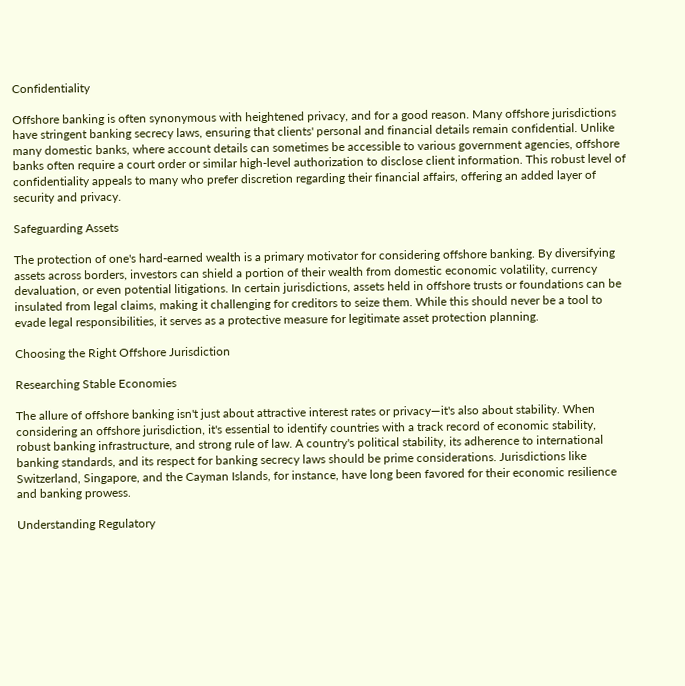Confidentiality

Offshore banking is often synonymous with heightened privacy, and for a good reason. Many offshore jurisdictions have stringent banking secrecy laws, ensuring that clients' personal and financial details remain confidential. Unlike many domestic banks, where account details can sometimes be accessible to various government agencies, offshore banks often require a court order or similar high-level authorization to disclose client information. This robust level of confidentiality appeals to many who prefer discretion regarding their financial affairs, offering an added layer of security and privacy.

Safeguarding Assets

The protection of one's hard-earned wealth is a primary motivator for considering offshore banking. By diversifying assets across borders, investors can shield a portion of their wealth from domestic economic volatility, currency devaluation, or even potential litigations. In certain jurisdictions, assets held in offshore trusts or foundations can be insulated from legal claims, making it challenging for creditors to seize them. While this should never be a tool to evade legal responsibilities, it serves as a protective measure for legitimate asset protection planning.

Choosing the Right Offshore Jurisdiction

Researching Stable Economies

The allure of offshore banking isn't just about attractive interest rates or privacy—it's also about stability. When considering an offshore jurisdiction, it's essential to identify countries with a track record of economic stability, robust banking infrastructure, and strong rule of law. A country's political stability, its adherence to international banking standards, and its respect for banking secrecy laws should be prime considerations. Jurisdictions like Switzerland, Singapore, and the Cayman Islands, for instance, have long been favored for their economic resilience and banking prowess.

Understanding Regulatory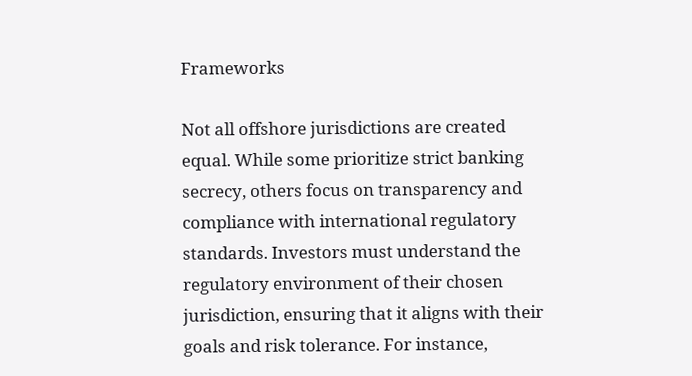Frameworks

Not all offshore jurisdictions are created equal. While some prioritize strict banking secrecy, others focus on transparency and compliance with international regulatory standards. Investors must understand the regulatory environment of their chosen jurisdiction, ensuring that it aligns with their goals and risk tolerance. For instance,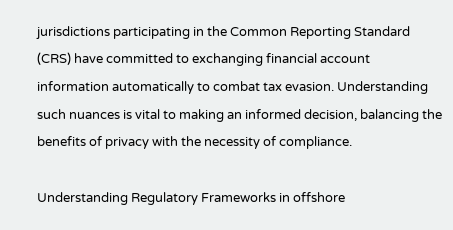jurisdictions participating in the Common Reporting Standard (CRS) have committed to exchanging financial account information automatically to combat tax evasion. Understanding such nuances is vital to making an informed decision, balancing the benefits of privacy with the necessity of compliance.

Understanding Regulatory Frameworks in offshore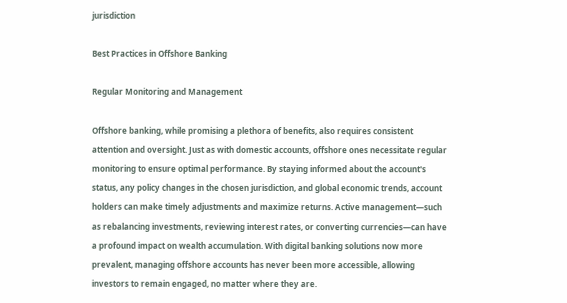jurisdiction

Best Practices in Offshore Banking

Regular Monitoring and Management

Offshore banking, while promising a plethora of benefits, also requires consistent attention and oversight. Just as with domestic accounts, offshore ones necessitate regular monitoring to ensure optimal performance. By staying informed about the account's status, any policy changes in the chosen jurisdiction, and global economic trends, account holders can make timely adjustments and maximize returns. Active management—such as rebalancing investments, reviewing interest rates, or converting currencies—can have a profound impact on wealth accumulation. With digital banking solutions now more prevalent, managing offshore accounts has never been more accessible, allowing investors to remain engaged, no matter where they are.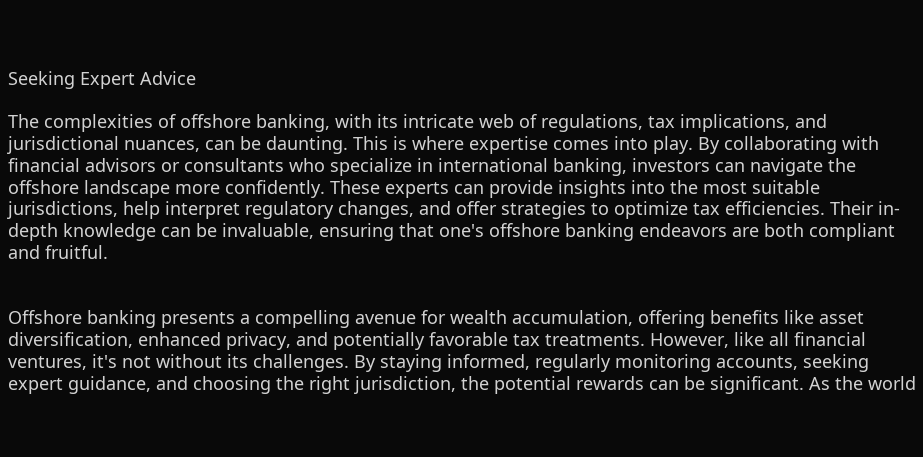Seeking Expert Advice

The complexities of offshore banking, with its intricate web of regulations, tax implications, and jurisdictional nuances, can be daunting. This is where expertise comes into play. By collaborating with financial advisors or consultants who specialize in international banking, investors can navigate the offshore landscape more confidently. These experts can provide insights into the most suitable jurisdictions, help interpret regulatory changes, and offer strategies to optimize tax efficiencies. Their in-depth knowledge can be invaluable, ensuring that one's offshore banking endeavors are both compliant and fruitful.


Offshore banking presents a compelling avenue for wealth accumulation, offering benefits like asset diversification, enhanced privacy, and potentially favorable tax treatments. However, like all financial ventures, it's not without its challenges. By staying informed, regularly monitoring accounts, seeking expert guidance, and choosing the right jurisdiction, the potential rewards can be significant. As the world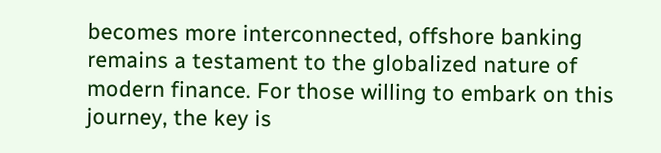becomes more interconnected, offshore banking remains a testament to the globalized nature of modern finance. For those willing to embark on this journey, the key is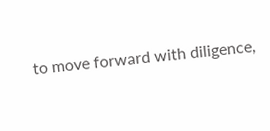to move forward with diligence,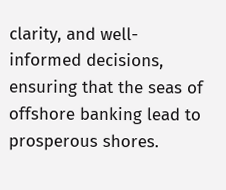clarity, and well-informed decisions, ensuring that the seas of offshore banking lead to prosperous shores.